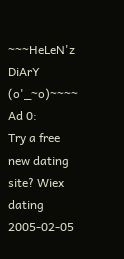~~~HeLeN'z DiArY (o'_~o)~~~~
Ad 0:
Try a free new dating site? Wiex dating
2005-02-05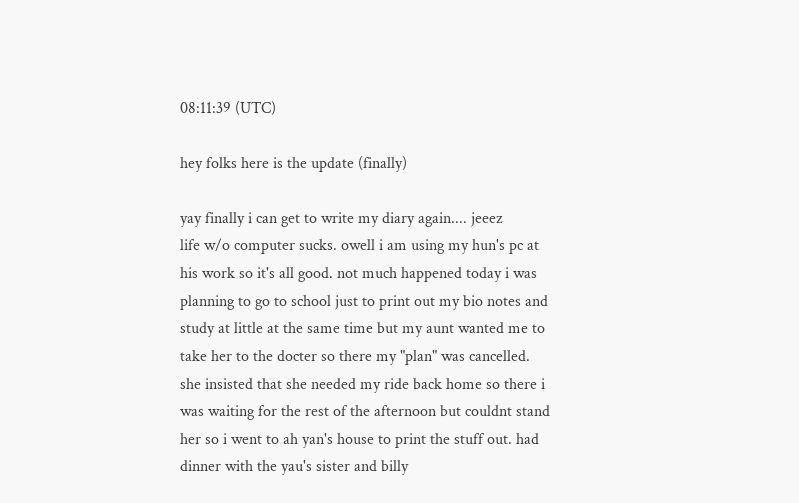08:11:39 (UTC)

hey folks here is the update (finally)

yay finally i can get to write my diary again.... jeeez
life w/o computer sucks. owell i am using my hun's pc at
his work so it's all good. not much happened today i was
planning to go to school just to print out my bio notes and
study at little at the same time but my aunt wanted me to
take her to the docter so there my "plan" was cancelled.
she insisted that she needed my ride back home so there i
was waiting for the rest of the afternoon but couldnt stand
her so i went to ah yan's house to print the stuff out. had
dinner with the yau's sister and billy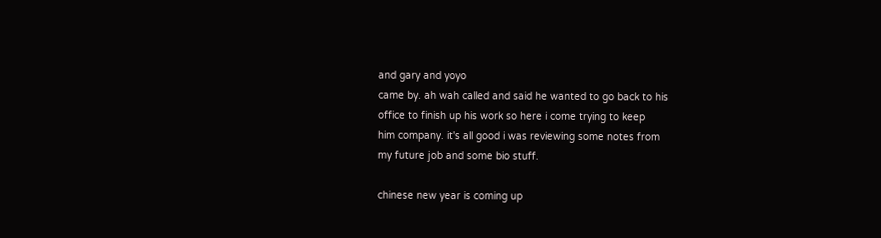and gary and yoyo
came by. ah wah called and said he wanted to go back to his
office to finish up his work so here i come trying to keep
him company. it's all good i was reviewing some notes from
my future job and some bio stuff.

chinese new year is coming up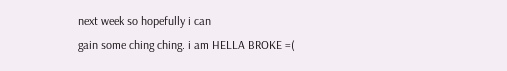next week so hopefully i can
gain some ching ching. i am HELLA BROKE =(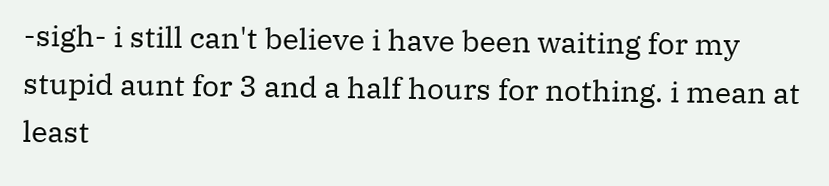-sigh- i still can't believe i have been waiting for my
stupid aunt for 3 and a half hours for nothing. i mean at
least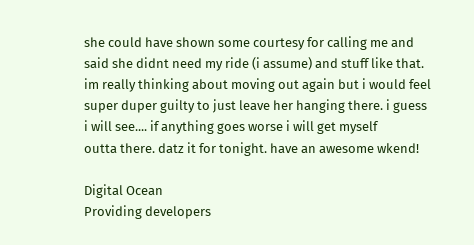she could have shown some courtesy for calling me and
said she didnt need my ride (i assume) and stuff like that.
im really thinking about moving out again but i would feel
super duper guilty to just leave her hanging there. i guess
i will see.... if anything goes worse i will get myself
outta there. datz it for tonight. have an awesome wkend!

Digital Ocean
Providing developers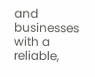and businesses with a reliable,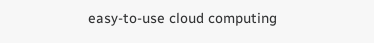easy-to-use cloud computing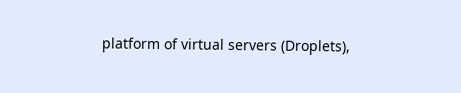platform of virtual servers (Droplets),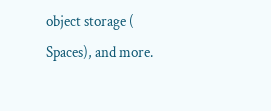object storage ( Spaces), and more.